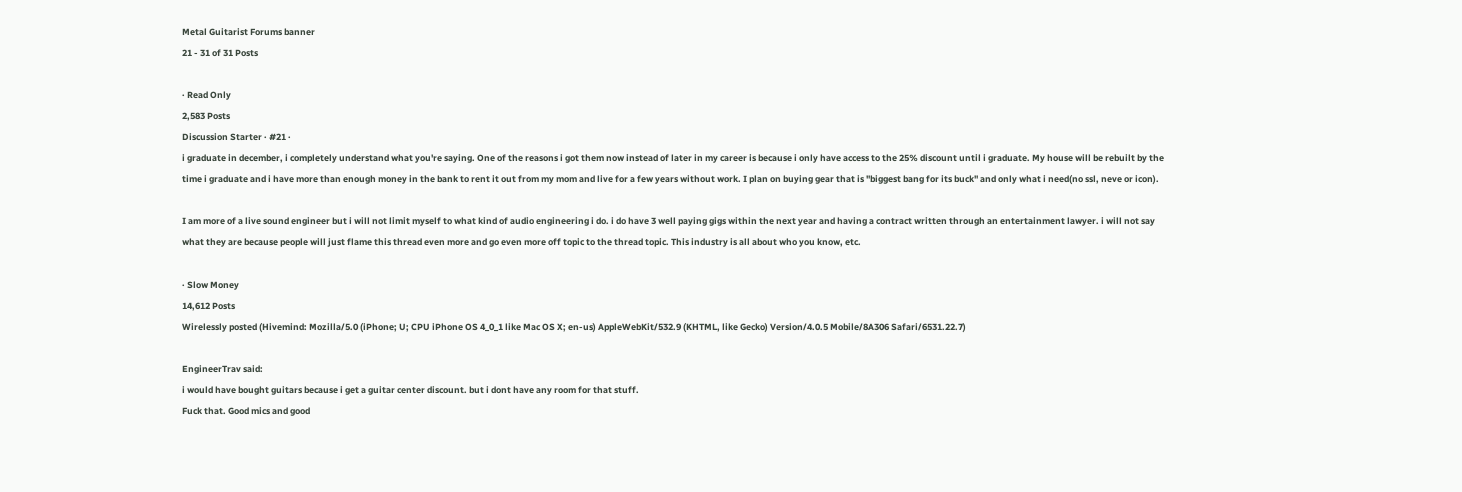Metal Guitarist Forums banner
21 - 31 of 31 Posts

· Read Only
2,583 Posts
Discussion Starter · #21 ·
i graduate in december, i completely understand what you're saying. One of the reasons i got them now instead of later in my career is because i only have access to the 25% discount until i graduate. My house will be rebuilt by the time i graduate and i have more than enough money in the bank to rent it out from my mom and live for a few years without work. I plan on buying gear that is "biggest bang for its buck" and only what i need(no ssl, neve or icon).

I am more of a live sound engineer but i will not limit myself to what kind of audio engineering i do. i do have 3 well paying gigs within the next year and having a contract written through an entertainment lawyer. i will not say what they are because people will just flame this thread even more and go even more off topic to the thread topic. This industry is all about who you know, etc.

· Slow Money
14,612 Posts
Wirelessly posted (Hivemind: Mozilla/5.0 (iPhone; U; CPU iPhone OS 4_0_1 like Mac OS X; en-us) AppleWebKit/532.9 (KHTML, like Gecko) Version/4.0.5 Mobile/8A306 Safari/6531.22.7)

EngineerTrav said:
i would have bought guitars because i get a guitar center discount. but i dont have any room for that stuff.
Fuck that. Good mics and good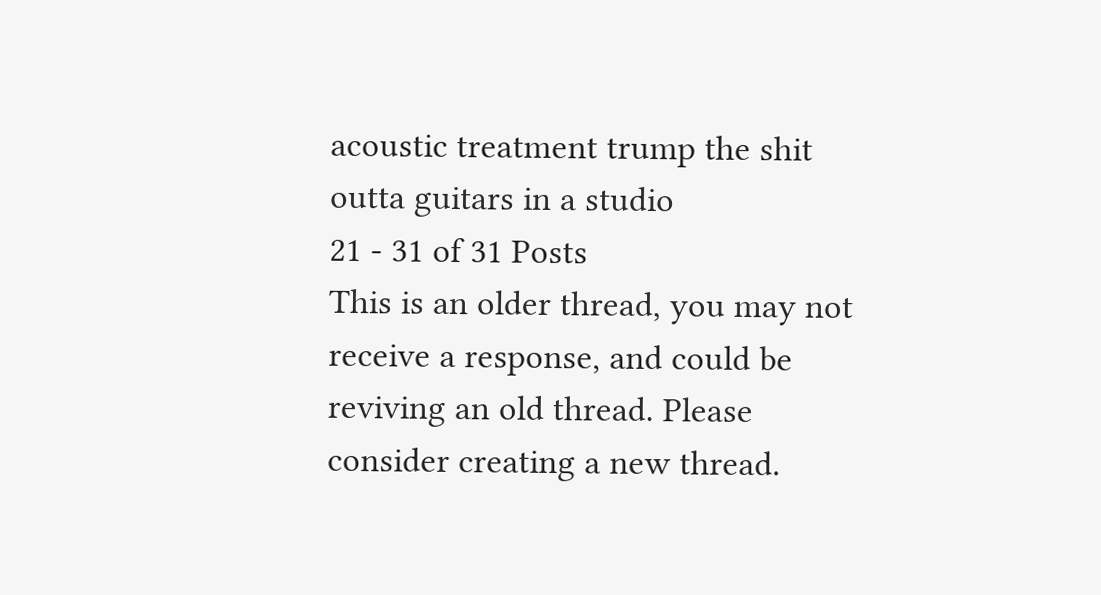acoustic treatment trump the shit outta guitars in a studio
21 - 31 of 31 Posts
This is an older thread, you may not receive a response, and could be reviving an old thread. Please consider creating a new thread.